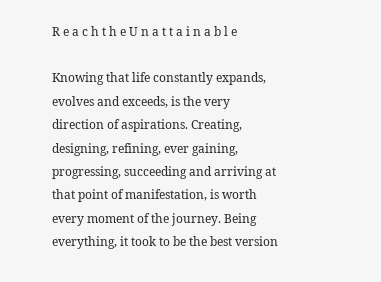R e a c h t h e U n a t t a i n a b l e

Knowing that life constantly expands, evolves and exceeds, is the very direction of aspirations. Creating, designing, refining, ever gaining, progressing, succeeding and arriving at that point of manifestation, is worth every moment of the journey. Being everything, it took to be the best version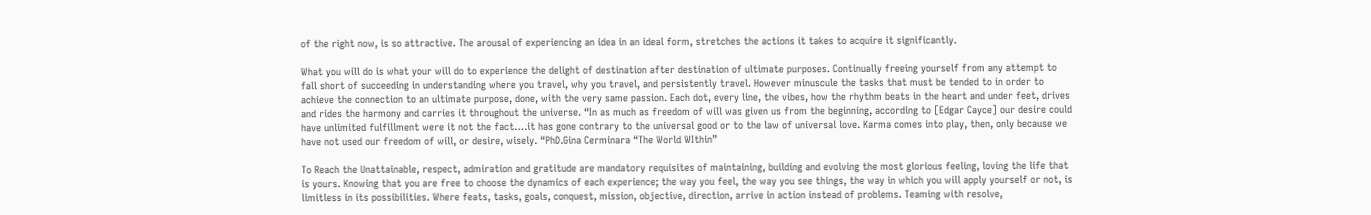of the right now, is so attractive. The arousal of experiencing an idea in an ideal form, stretches the actions it takes to acquire it significantly.

What you will do is what your will do to experience the delight of destination after destination of ultimate purposes. Continually freeing yourself from any attempt to fall short of succeeding in understanding where you travel, why you travel, and persistently travel. However minuscule the tasks that must be tended to in order to achieve the connection to an ultimate purpose, done, with the very same passion. Each dot, every line, the vibes, how the rhythm beats in the heart and under feet, drives and rides the harmony and carries it throughout the universe. “In as much as freedom of will was given us from the beginning, according to [Edgar Cayce] our desire could have unlimited fulfillment were it not the fact….it has gone contrary to the universal good or to the law of universal love. Karma comes into play, then, only because we have not used our freedom of will, or desire, wisely. “PhD.Gina Cerminara “The World WIthin”

To Reach the Unattainable, respect, admiration and gratitude are mandatory requisites of maintaining, building and evolving the most glorious feeling, loving the life that is yours. Knowing that you are free to choose the dynamics of each experience; the way you feel, the way you see things, the way in which you will apply yourself or not, is limitless in its possibilities. Where feats, tasks, goals, conquest, mission, objective, direction, arrive in action instead of problems. Teaming with resolve,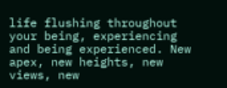life flushing throughout your being, experiencing and being experienced. New apex, new heights, new views, new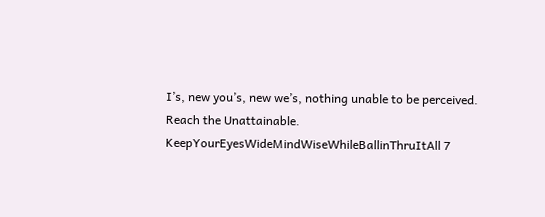I’s, new you’s, new we’s, nothing unable to be perceived. Reach the Unattainable. KeepYourEyesWideMindWiseWhileBallinThruItAll 7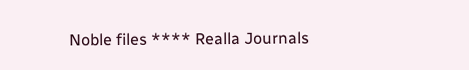Noble files **** Realla Journals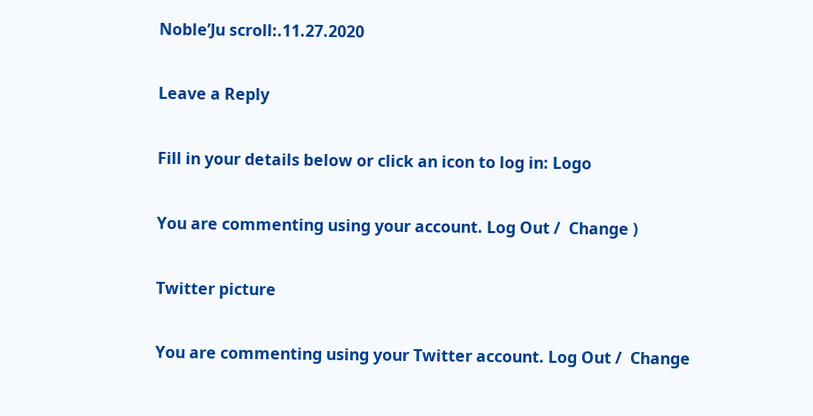Noble’Ju scroll:.11.27.2020

Leave a Reply

Fill in your details below or click an icon to log in: Logo

You are commenting using your account. Log Out /  Change )

Twitter picture

You are commenting using your Twitter account. Log Out /  Change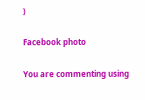)

Facebook photo

You are commenting using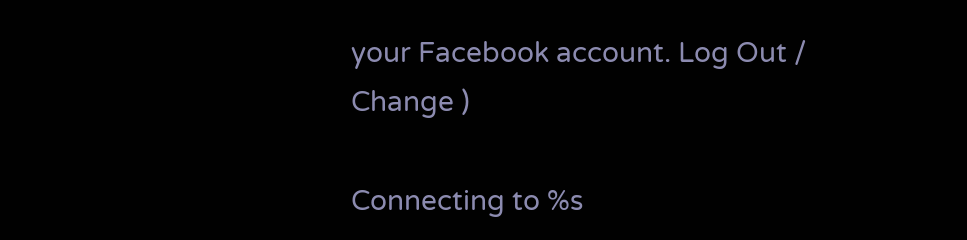your Facebook account. Log Out /  Change )

Connecting to %s